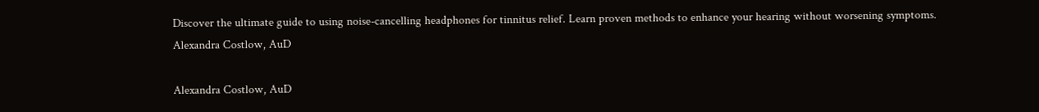Discover the ultimate guide to using noise-cancelling headphones for tinnitus relief. Learn proven methods to enhance your hearing without worsening symptoms.
Alexandra Costlow, AuD

Alexandra Costlow, AuD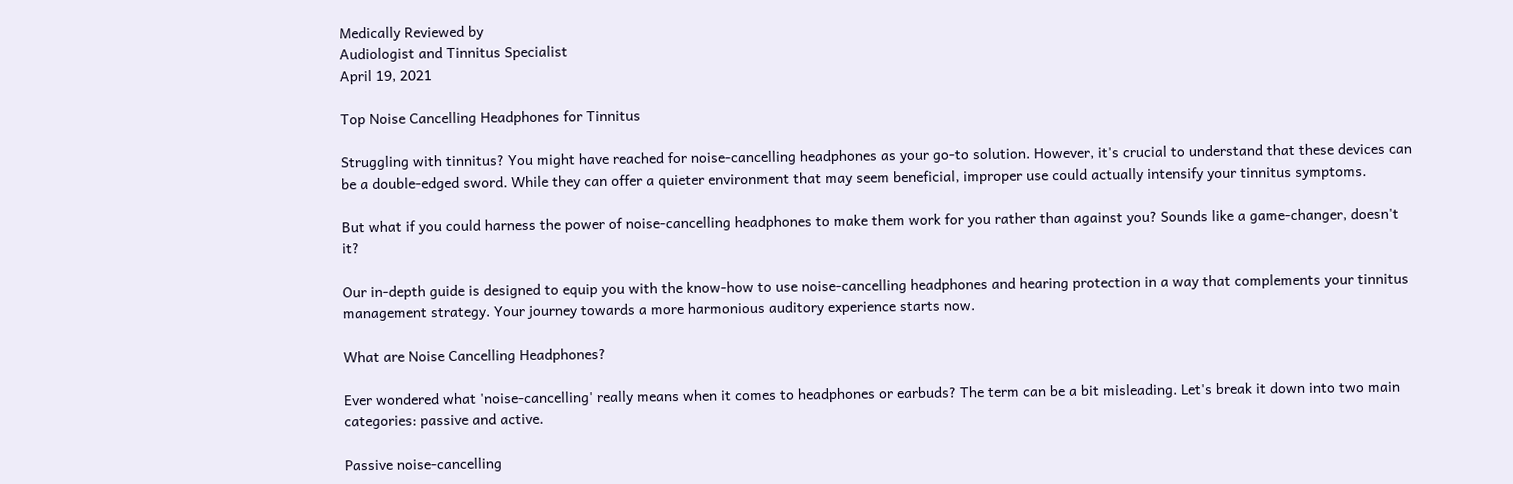Medically Reviewed by
Audiologist and Tinnitus Specialist
April 19, 2021

Top Noise Cancelling Headphones for Tinnitus

Struggling with tinnitus? You might have reached for noise-cancelling headphones as your go-to solution. However, it's crucial to understand that these devices can be a double-edged sword. While they can offer a quieter environment that may seem beneficial, improper use could actually intensify your tinnitus symptoms.

But what if you could harness the power of noise-cancelling headphones to make them work for you rather than against you? Sounds like a game-changer, doesn't it?

Our in-depth guide is designed to equip you with the know-how to use noise-cancelling headphones and hearing protection in a way that complements your tinnitus management strategy. Your journey towards a more harmonious auditory experience starts now.

What are Noise Cancelling Headphones?

Ever wondered what 'noise-cancelling' really means when it comes to headphones or earbuds? The term can be a bit misleading. Let's break it down into two main categories: passive and active.

Passive noise-cancelling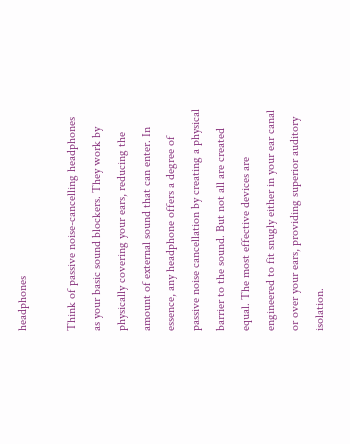headphones

Think of passive noise-cancelling headphones as your basic sound blockers. They work by physically covering your ears, reducing the amount of external sound that can enter. In essence, any headphone offers a degree of passive noise cancellation by creating a physical barrier to the sound. But not all are created equal. The most effective devices are engineered to fit snugly either in your ear canal or over your ears, providing superior auditory isolation.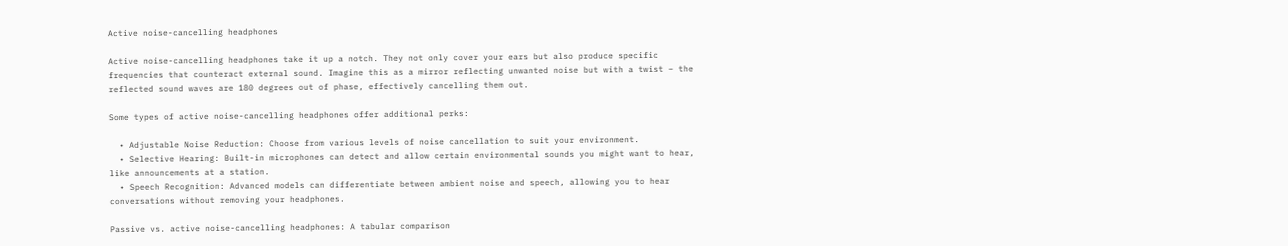Active noise-cancelling headphones

Active noise-cancelling headphones take it up a notch. They not only cover your ears but also produce specific frequencies that counteract external sound. Imagine this as a mirror reflecting unwanted noise but with a twist – the reflected sound waves are 180 degrees out of phase, effectively cancelling them out.

Some types of active noise-cancelling headphones offer additional perks:

  • Adjustable Noise Reduction: Choose from various levels of noise cancellation to suit your environment.
  • Selective Hearing: Built-in microphones can detect and allow certain environmental sounds you might want to hear, like announcements at a station.
  • Speech Recognition: Advanced models can differentiate between ambient noise and speech, allowing you to hear conversations without removing your headphones.

Passive vs. active noise-cancelling headphones: A tabular comparison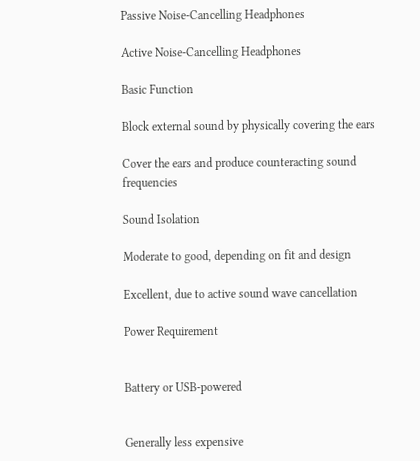Passive Noise-Cancelling Headphones

Active Noise-Cancelling Headphones

Basic Function

Block external sound by physically covering the ears

Cover the ears and produce counteracting sound frequencies

Sound Isolation

Moderate to good, depending on fit and design

Excellent, due to active sound wave cancellation

Power Requirement


Battery or USB-powered


Generally less expensive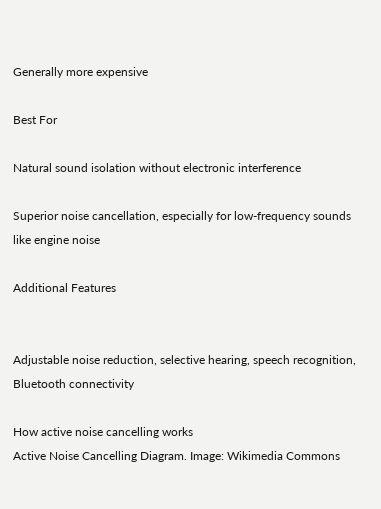Generally more expensive

Best For

Natural sound isolation without electronic interference

Superior noise cancellation, especially for low-frequency sounds like engine noise

Additional Features


Adjustable noise reduction, selective hearing, speech recognition, Bluetooth connectivity

How active noise cancelling works
Active Noise Cancelling Diagram. Image: Wikimedia Commons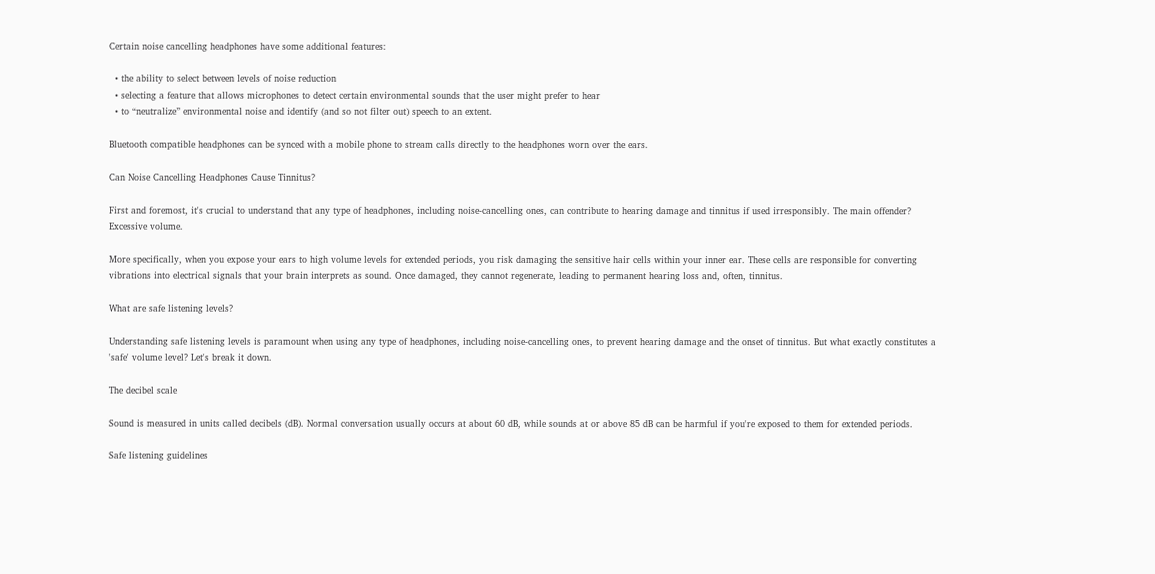Certain noise cancelling headphones have some additional features:

  • the ability to select between levels of noise reduction
  • selecting a feature that allows microphones to detect certain environmental sounds that the user might prefer to hear
  • to “neutralize” environmental noise and identify (and so not filter out) speech to an extent.

Bluetooth compatible headphones can be synced with a mobile phone to stream calls directly to the headphones worn over the ears.

Can Noise Cancelling Headphones Cause Tinnitus?

First and foremost, it's crucial to understand that any type of headphones, including noise-cancelling ones, can contribute to hearing damage and tinnitus if used irresponsibly. The main offender? Excessive volume.

More specifically, when you expose your ears to high volume levels for extended periods, you risk damaging the sensitive hair cells within your inner ear. These cells are responsible for converting vibrations into electrical signals that your brain interprets as sound. Once damaged, they cannot regenerate, leading to permanent hearing loss and, often, tinnitus.

What are safe listening levels?

Understanding safe listening levels is paramount when using any type of headphones, including noise-cancelling ones, to prevent hearing damage and the onset of tinnitus. But what exactly constitutes a 'safe' volume level? Let's break it down.

The decibel scale

Sound is measured in units called decibels (dB). Normal conversation usually occurs at about 60 dB, while sounds at or above 85 dB can be harmful if you're exposed to them for extended periods.

Safe listening guidelines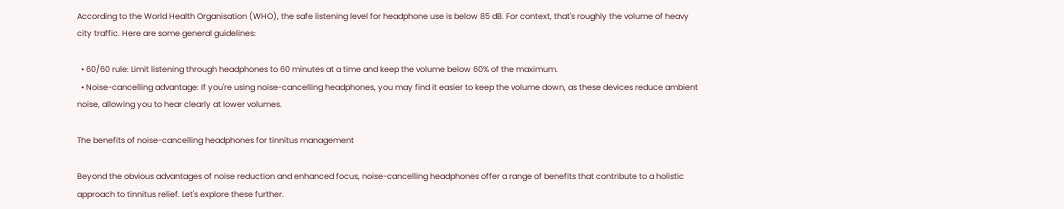According to the World Health Organisation (WHO), the safe listening level for headphone use is below 85 dB. For context, that's roughly the volume of heavy city traffic. Here are some general guidelines:

  • 60/60 rule: Limit listening through headphones to 60 minutes at a time and keep the volume below 60% of the maximum.
  • Noise-cancelling advantage: If you're using noise-cancelling headphones, you may find it easier to keep the volume down, as these devices reduce ambient noise, allowing you to hear clearly at lower volumes.

The benefits of noise-cancelling headphones for tinnitus management

Beyond the obvious advantages of noise reduction and enhanced focus, noise-cancelling headphones offer a range of benefits that contribute to a holistic approach to tinnitus relief. Let's explore these further.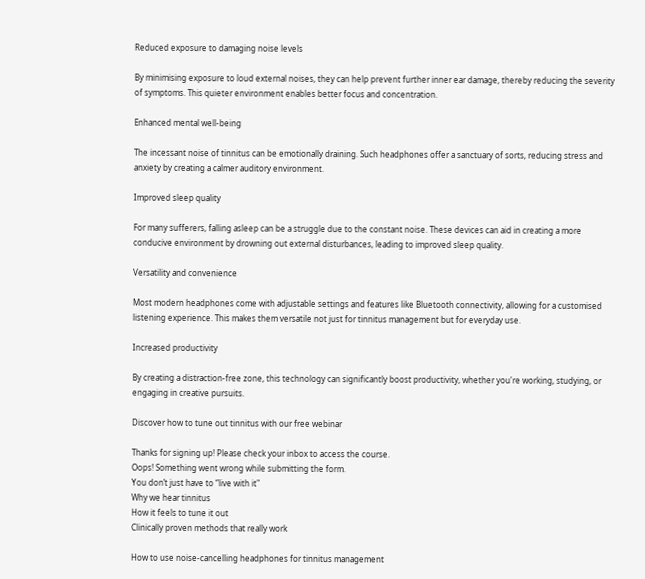Reduced exposure to damaging noise levels

By minimising exposure to loud external noises, they can help prevent further inner ear damage, thereby reducing the severity of symptoms. This quieter environment enables better focus and concentration.

Enhanced mental well-being

The incessant noise of tinnitus can be emotionally draining. Such headphones offer a sanctuary of sorts, reducing stress and anxiety by creating a calmer auditory environment.

Improved sleep quality

For many sufferers, falling asleep can be a struggle due to the constant noise. These devices can aid in creating a more conducive environment by drowning out external disturbances, leading to improved sleep quality.

Versatility and convenience

Most modern headphones come with adjustable settings and features like Bluetooth connectivity, allowing for a customised listening experience. This makes them versatile not just for tinnitus management but for everyday use.

Increased productivity

By creating a distraction-free zone, this technology can significantly boost productivity, whether you're working, studying, or engaging in creative pursuits.

Discover how to tune out tinnitus with our free webinar

Thanks for signing up! Please check your inbox to access the course.
Oops! Something went wrong while submitting the form.
You don’t just have to “live with it"
Why we hear tinnitus
How it feels to tune it out
Clinically proven methods that really work

How to use noise-cancelling headphones for tinnitus management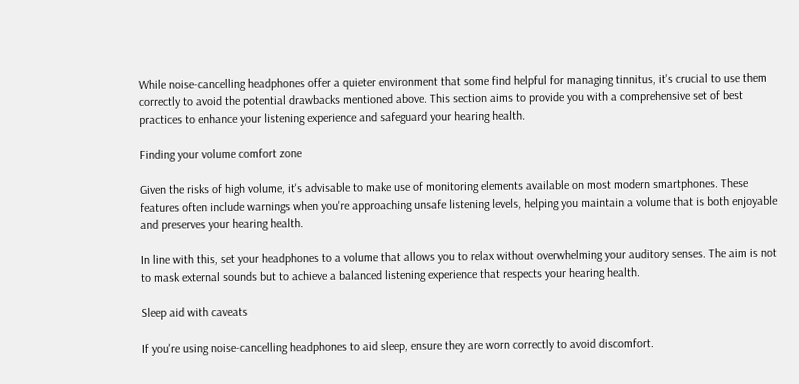While noise-cancelling headphones offer a quieter environment that some find helpful for managing tinnitus, it's crucial to use them correctly to avoid the potential drawbacks mentioned above. This section aims to provide you with a comprehensive set of best practices to enhance your listening experience and safeguard your hearing health.

Finding your volume comfort zone

Given the risks of high volume, it's advisable to make use of monitoring elements available on most modern smartphones. These features often include warnings when you're approaching unsafe listening levels, helping you maintain a volume that is both enjoyable and preserves your hearing health.

In line with this, set your headphones to a volume that allows you to relax without overwhelming your auditory senses. The aim is not to mask external sounds but to achieve a balanced listening experience that respects your hearing health.

Sleep aid with caveats

If you're using noise-cancelling headphones to aid sleep, ensure they are worn correctly to avoid discomfort.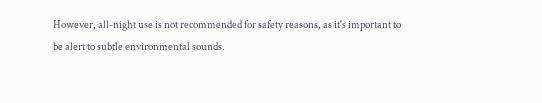However, all-night use is not recommended for safety reasons, as it's important to be alert to subtle environmental sounds.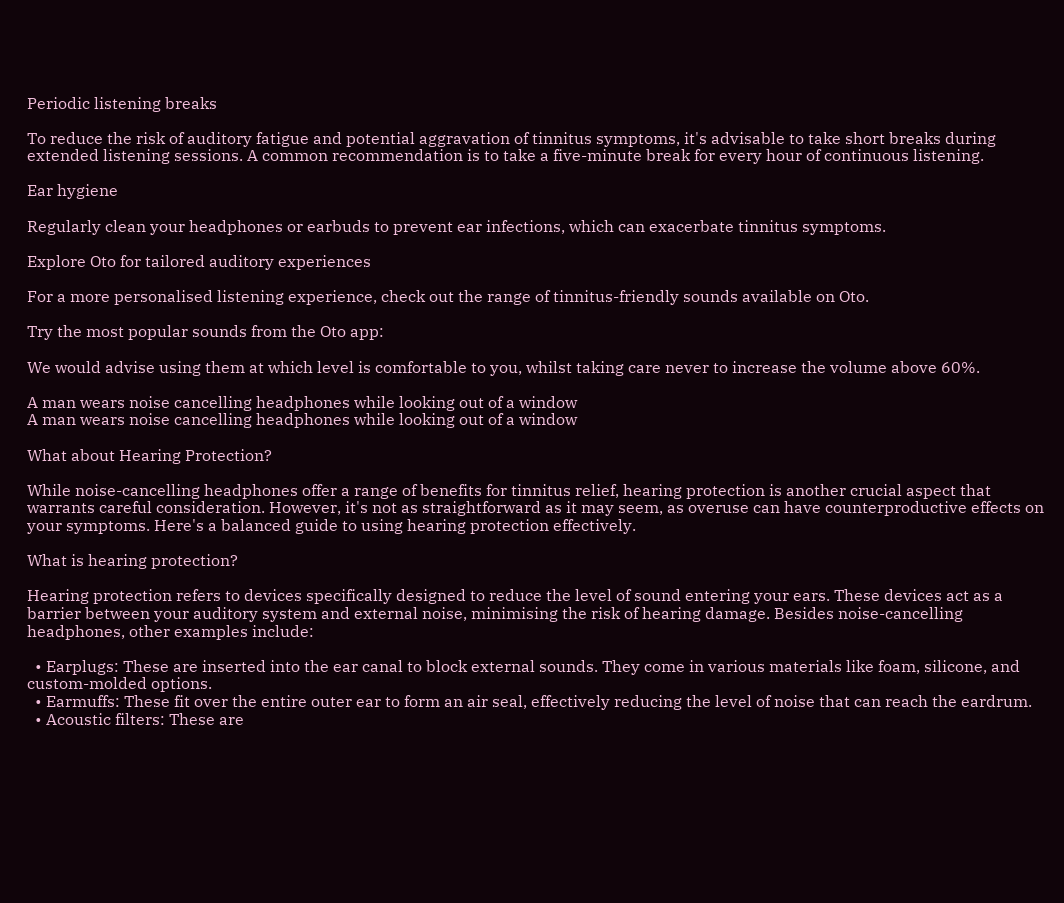Periodic listening breaks

To reduce the risk of auditory fatigue and potential aggravation of tinnitus symptoms, it's advisable to take short breaks during extended listening sessions. A common recommendation is to take a five-minute break for every hour of continuous listening.

Ear hygiene

Regularly clean your headphones or earbuds to prevent ear infections, which can exacerbate tinnitus symptoms.

Explore Oto for tailored auditory experiences

For a more personalised listening experience, check out the range of tinnitus-friendly sounds available on Oto.

Try the most popular sounds from the Oto app:

We would advise using them at which level is comfortable to you, whilst taking care never to increase the volume above 60%.

A man wears noise cancelling headphones while looking out of a window
A man wears noise cancelling headphones while looking out of a window

What about Hearing Protection?

While noise-cancelling headphones offer a range of benefits for tinnitus relief, hearing protection is another crucial aspect that warrants careful consideration. However, it's not as straightforward as it may seem, as overuse can have counterproductive effects on your symptoms. Here's a balanced guide to using hearing protection effectively.

What is hearing protection?

Hearing protection refers to devices specifically designed to reduce the level of sound entering your ears. These devices act as a barrier between your auditory system and external noise, minimising the risk of hearing damage. Besides noise-cancelling headphones, other examples include:

  • Earplugs: These are inserted into the ear canal to block external sounds. They come in various materials like foam, silicone, and custom-molded options.
  • Earmuffs: These fit over the entire outer ear to form an air seal, effectively reducing the level of noise that can reach the eardrum.
  • Acoustic filters: These are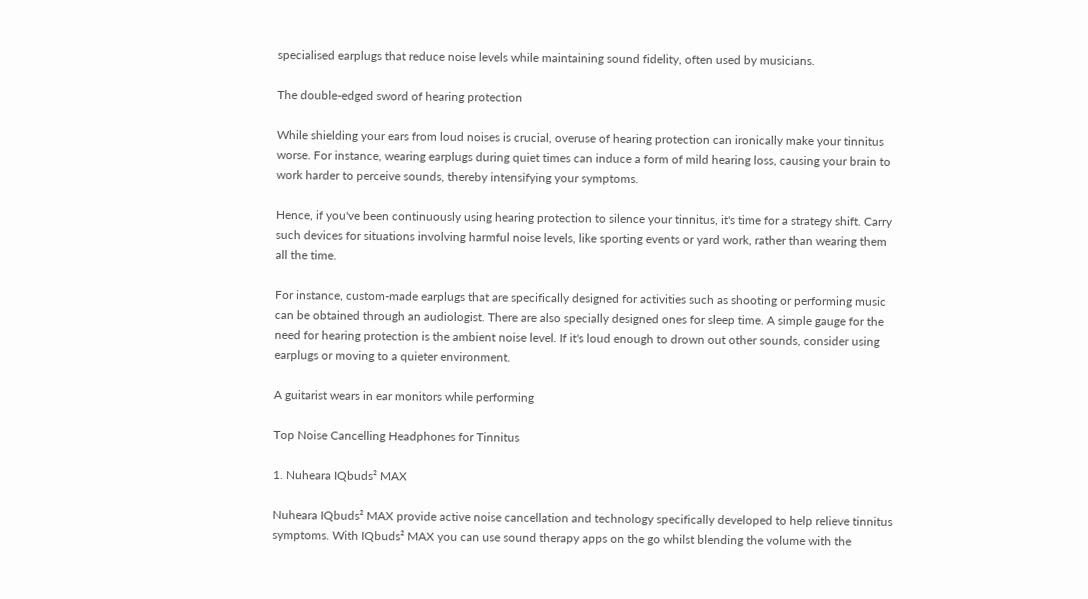specialised earplugs that reduce noise levels while maintaining sound fidelity, often used by musicians.

The double-edged sword of hearing protection

While shielding your ears from loud noises is crucial, overuse of hearing protection can ironically make your tinnitus worse. For instance, wearing earplugs during quiet times can induce a form of mild hearing loss, causing your brain to work harder to perceive sounds, thereby intensifying your symptoms.

Hence, if you've been continuously using hearing protection to silence your tinnitus, it's time for a strategy shift. Carry such devices for situations involving harmful noise levels, like sporting events or yard work, rather than wearing them all the time.

For instance, custom-made earplugs that are specifically designed for activities such as shooting or performing music can be obtained through an audiologist. There are also specially designed ones for sleep time. A simple gauge for the need for hearing protection is the ambient noise level. If it's loud enough to drown out other sounds, consider using earplugs or moving to a quieter environment.

A guitarist wears in ear monitors while performing

Top Noise Cancelling Headphones for Tinnitus

1. Nuheara IQbuds² MAX

Nuheara IQbuds² MAX provide active noise cancellation and technology specifically developed to help relieve tinnitus symptoms. With IQbuds² MAX you can use sound therapy apps on the go whilst blending the volume with the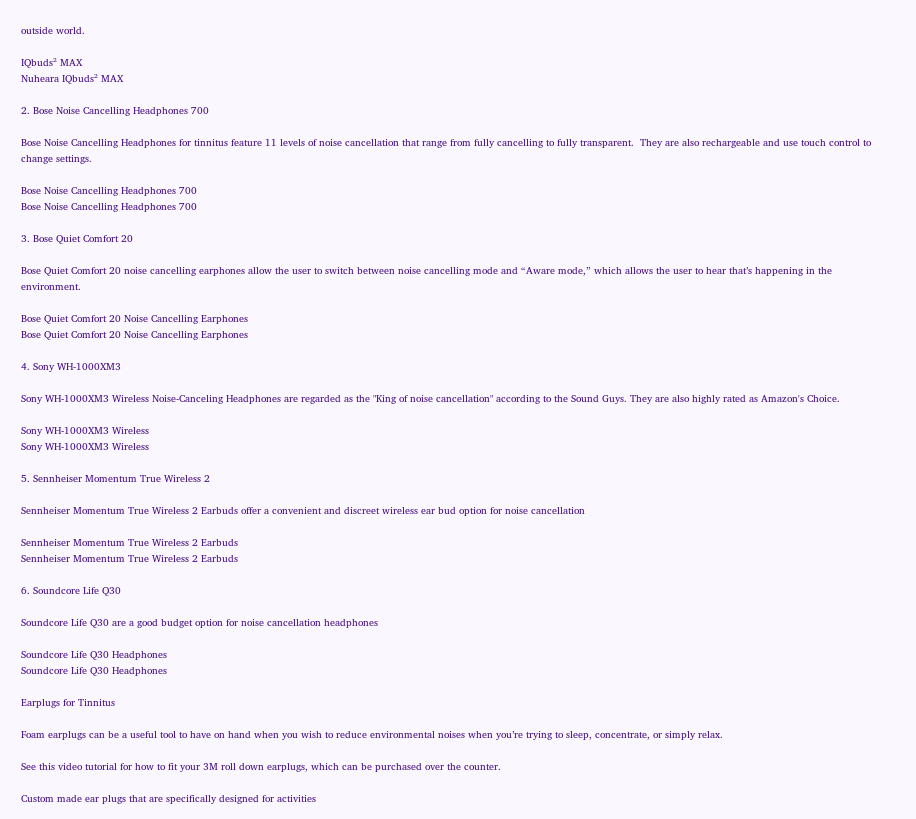outside world.

IQbuds² MAX
Nuheara IQbuds² MAX

2. Bose Noise Cancelling Headphones 700

Bose Noise Cancelling Headphones for tinnitus feature 11 levels of noise cancellation that range from fully cancelling to fully transparent.  They are also rechargeable and use touch control to change settings.

Bose Noise Cancelling Headphones 700
Bose Noise Cancelling Headphones 700

3. Bose Quiet Comfort 20

Bose Quiet Comfort 20 noise cancelling earphones allow the user to switch between noise cancelling mode and “Aware mode,” which allows the user to hear that’s happening in the environment.

Bose Quiet Comfort 20 Noise Cancelling Earphones
Bose Quiet Comfort 20 Noise Cancelling Earphones

4. Sony WH-1000XM3

Sony WH-1000XM3 Wireless Noise-Canceling Headphones are regarded as the "King of noise cancellation" according to the Sound Guys. They are also highly rated as Amazon's Choice.

Sony WH-1000XM3 Wireless
Sony WH-1000XM3 Wireless

5. Sennheiser Momentum True Wireless 2

Sennheiser Momentum True Wireless 2 Earbuds offer a convenient and discreet wireless ear bud option for noise cancellation

Sennheiser Momentum True Wireless 2 Earbuds
Sennheiser Momentum True Wireless 2 Earbuds

6. Soundcore Life Q30

Soundcore Life Q30 are a good budget option for noise cancellation headphones

Soundcore Life Q30 Headphones
Soundcore Life Q30 Headphones

Earplugs for Tinnitus

Foam earplugs can be a useful tool to have on hand when you wish to reduce environmental noises when you’re trying to sleep, concentrate, or simply relax.

See this video tutorial for how to fit your 3M roll down earplugs, which can be purchased over the counter.

Custom made ear plugs that are specifically designed for activities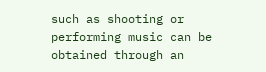such as shooting or performing music can be obtained through an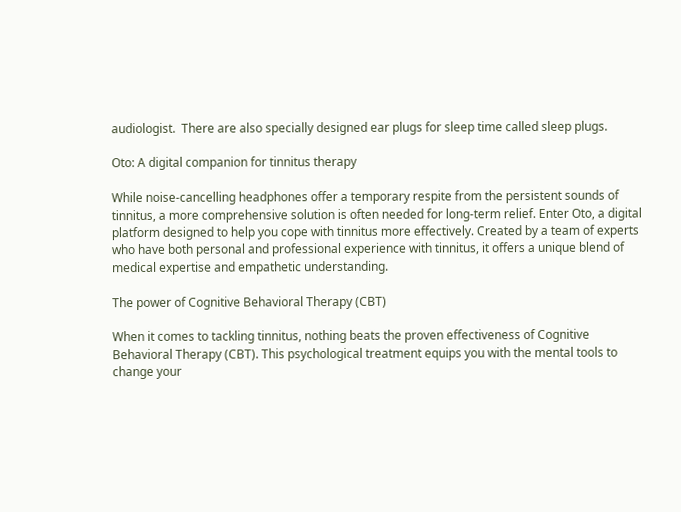audiologist.  There are also specially designed ear plugs for sleep time called sleep plugs.

Oto: A digital companion for tinnitus therapy

While noise-cancelling headphones offer a temporary respite from the persistent sounds of tinnitus, a more comprehensive solution is often needed for long-term relief. Enter Oto, a digital platform designed to help you cope with tinnitus more effectively. Created by a team of experts who have both personal and professional experience with tinnitus, it offers a unique blend of medical expertise and empathetic understanding.

The power of Cognitive Behavioral Therapy (CBT)

When it comes to tackling tinnitus, nothing beats the proven effectiveness of Cognitive Behavioral Therapy (CBT). This psychological treatment equips you with the mental tools to change your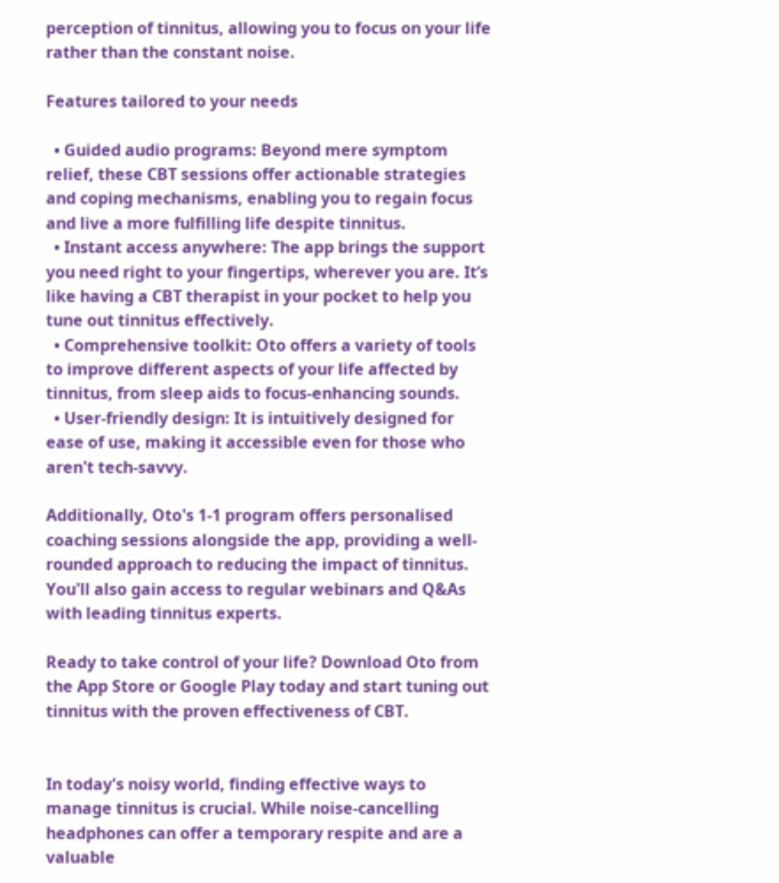perception of tinnitus, allowing you to focus on your life rather than the constant noise.

Features tailored to your needs

  • Guided audio programs: Beyond mere symptom relief, these CBT sessions offer actionable strategies and coping mechanisms, enabling you to regain focus and live a more fulfilling life despite tinnitus.
  • Instant access anywhere: The app brings the support you need right to your fingertips, wherever you are. It’s like having a CBT therapist in your pocket to help you tune out tinnitus effectively.
  • Comprehensive toolkit: Oto offers a variety of tools to improve different aspects of your life affected by tinnitus, from sleep aids to focus-enhancing sounds.
  • User-friendly design: It is intuitively designed for ease of use, making it accessible even for those who aren't tech-savvy.

Additionally, Oto's 1-1 program offers personalised coaching sessions alongside the app, providing a well-rounded approach to reducing the impact of tinnitus. You'll also gain access to regular webinars and Q&As with leading tinnitus experts.

Ready to take control of your life? Download Oto from the App Store or Google Play today and start tuning out tinnitus with the proven effectiveness of CBT.


In today's noisy world, finding effective ways to manage tinnitus is crucial. While noise-cancelling headphones can offer a temporary respite and are a valuable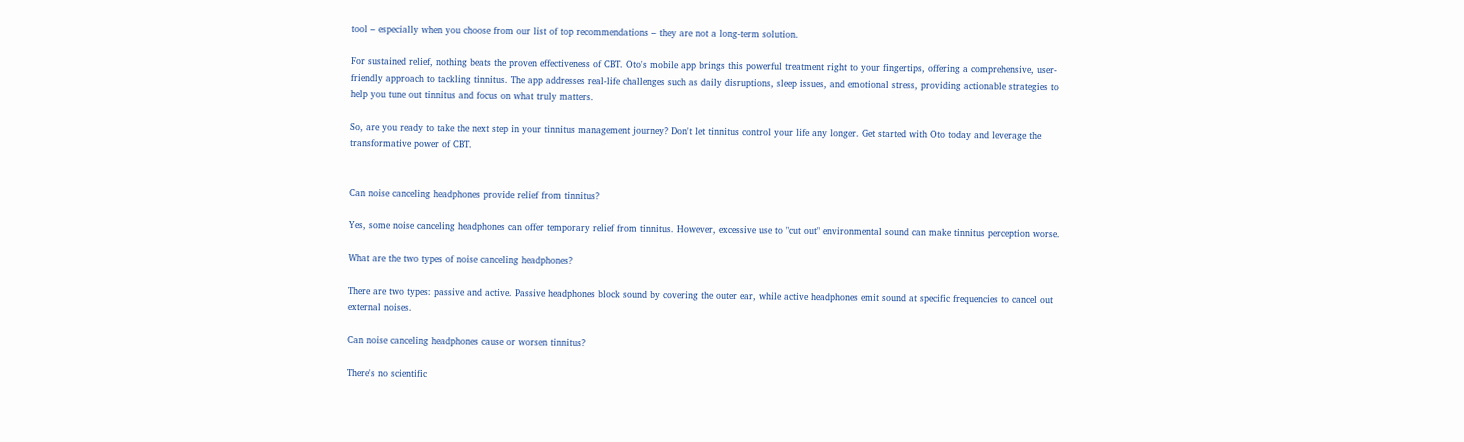tool – especially when you choose from our list of top recommendations – they are not a long-term solution.

For sustained relief, nothing beats the proven effectiveness of CBT. Oto's mobile app brings this powerful treatment right to your fingertips, offering a comprehensive, user-friendly approach to tackling tinnitus. The app addresses real-life challenges such as daily disruptions, sleep issues, and emotional stress, providing actionable strategies to help you tune out tinnitus and focus on what truly matters.

So, are you ready to take the next step in your tinnitus management journey? Don't let tinnitus control your life any longer. Get started with Oto today and leverage the transformative power of CBT.


Can noise canceling headphones provide relief from tinnitus?

Yes, some noise canceling headphones can offer temporary relief from tinnitus. However, excessive use to "cut out" environmental sound can make tinnitus perception worse.

What are the two types of noise canceling headphones?

There are two types: passive and active. Passive headphones block sound by covering the outer ear, while active headphones emit sound at specific frequencies to cancel out external noises.

Can noise canceling headphones cause or worsen tinnitus?

There's no scientific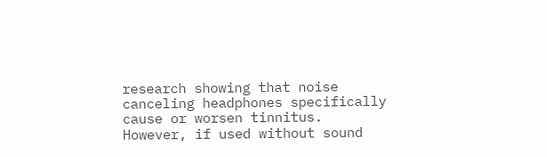research showing that noise canceling headphones specifically cause or worsen tinnitus. However, if used without sound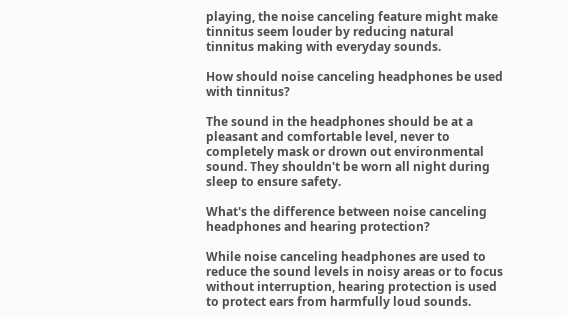playing, the noise canceling feature might make tinnitus seem louder by reducing natural tinnitus making with everyday sounds.

How should noise canceling headphones be used with tinnitus?

The sound in the headphones should be at a pleasant and comfortable level, never to completely mask or drown out environmental sound. They shouldn't be worn all night during sleep to ensure safety.

What's the difference between noise canceling headphones and hearing protection?

While noise canceling headphones are used to reduce the sound levels in noisy areas or to focus without interruption, hearing protection is used to protect ears from harmfully loud sounds.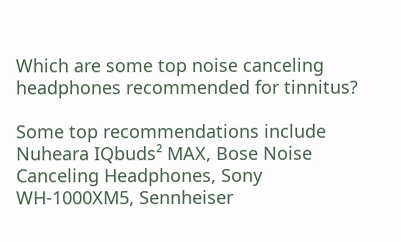Which are some top noise canceling headphones recommended for tinnitus?

Some top recommendations include Nuheara IQbuds² MAX, Bose Noise Canceling Headphones, Sony WH-1000XM5, Sennheiser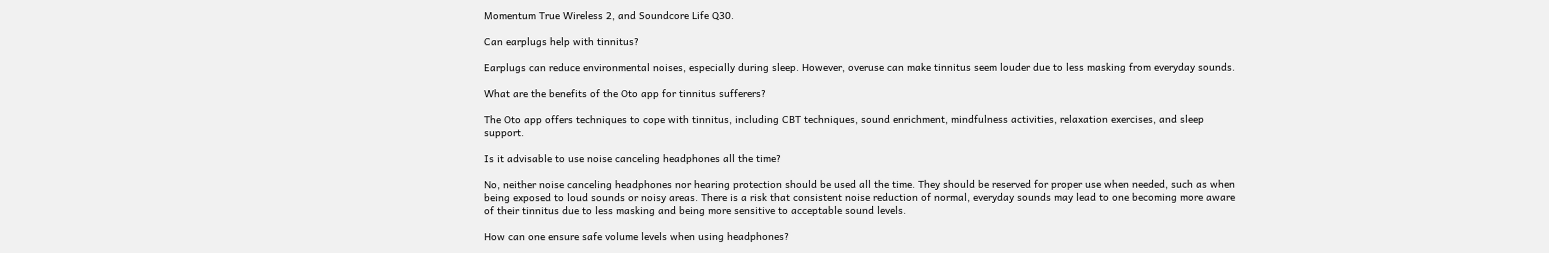Momentum True Wireless 2, and Soundcore Life Q30.

Can earplugs help with tinnitus?

Earplugs can reduce environmental noises, especially during sleep. However, overuse can make tinnitus seem louder due to less masking from everyday sounds.

What are the benefits of the Oto app for tinnitus sufferers?

The Oto app offers techniques to cope with tinnitus, including CBT techniques, sound enrichment, mindfulness activities, relaxation exercises, and sleep support.

Is it advisable to use noise canceling headphones all the time?

No, neither noise canceling headphones nor hearing protection should be used all the time. They should be reserved for proper use when needed, such as when being exposed to loud sounds or noisy areas. There is a risk that consistent noise reduction of normal, everyday sounds may lead to one becoming more aware of their tinnitus due to less masking and being more sensitive to acceptable sound levels.

How can one ensure safe volume levels when using headphones?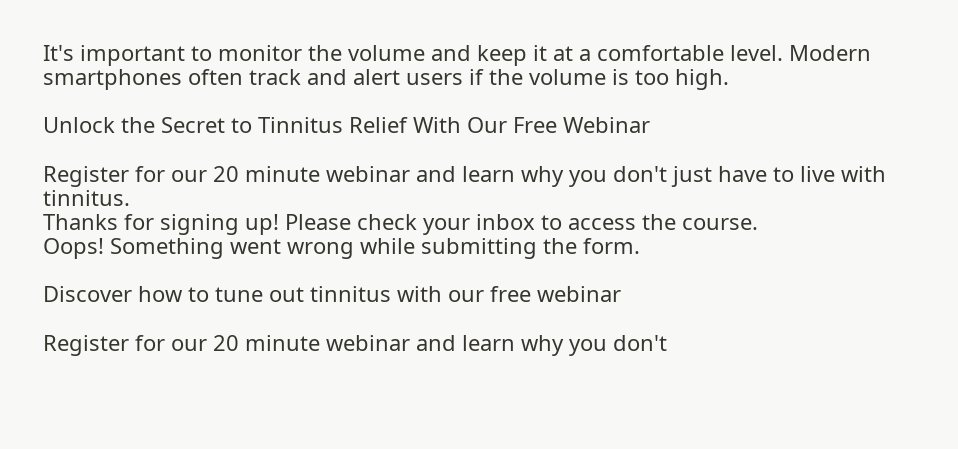It's important to monitor the volume and keep it at a comfortable level. Modern smartphones often track and alert users if the volume is too high.

Unlock the Secret to Tinnitus Relief With Our Free Webinar

Register for our 20 minute webinar and learn why you don't just have to live with tinnitus.
Thanks for signing up! Please check your inbox to access the course.
Oops! Something went wrong while submitting the form.

Discover how to tune out tinnitus with our free webinar

Register for our 20 minute webinar and learn why you don't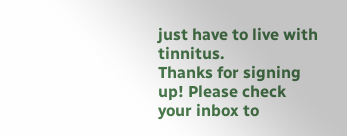just have to live with tinnitus.
Thanks for signing up! Please check your inbox to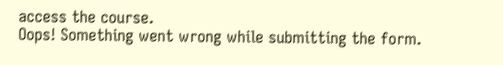access the course.
Oops! Something went wrong while submitting the form.